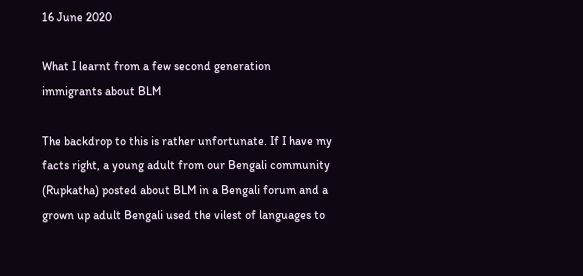16 June 2020

What I learnt from a few second generation immigrants about BLM

The backdrop to this is rather unfortunate. If I have my facts right, a young adult from our Bengali community (Rupkatha) posted about BLM in a Bengali forum and a grown up adult Bengali used the vilest of languages to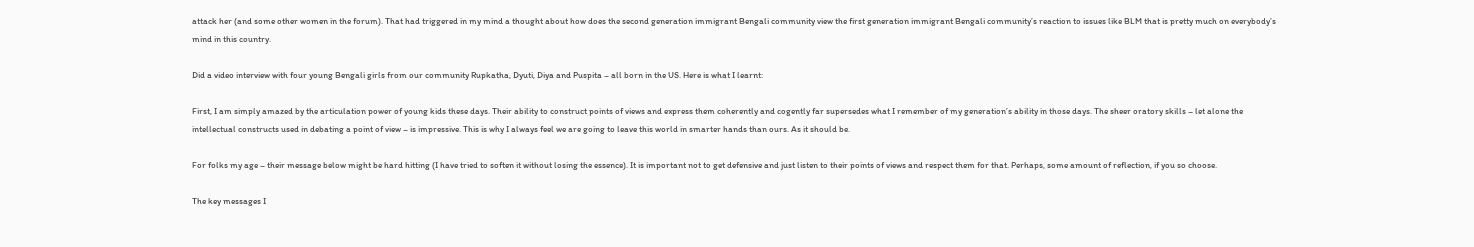attack her (and some other women in the forum). That had triggered in my mind a thought about how does the second generation immigrant Bengali community view the first generation immigrant Bengali community’s reaction to issues like BLM that is pretty much on everybody’s mind in this country.

Did a video interview with four young Bengali girls from our community Rupkatha, Dyuti, Diya and Puspita – all born in the US. Here is what I learnt:

First, I am simply amazed by the articulation power of young kids these days. Their ability to construct points of views and express them coherently and cogently far supersedes what I remember of my generation’s ability in those days. The sheer oratory skills – let alone the intellectual constructs used in debating a point of view – is impressive. This is why I always feel we are going to leave this world in smarter hands than ours. As it should be.

For folks my age – their message below might be hard hitting (I have tried to soften it without losing the essence). It is important not to get defensive and just listen to their points of views and respect them for that. Perhaps, some amount of reflection, if you so choose.

The key messages I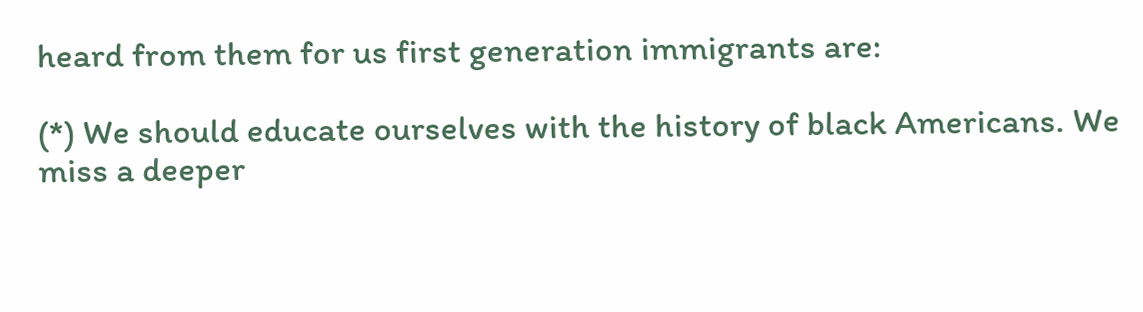heard from them for us first generation immigrants are:

(*) We should educate ourselves with the history of black Americans. We miss a deeper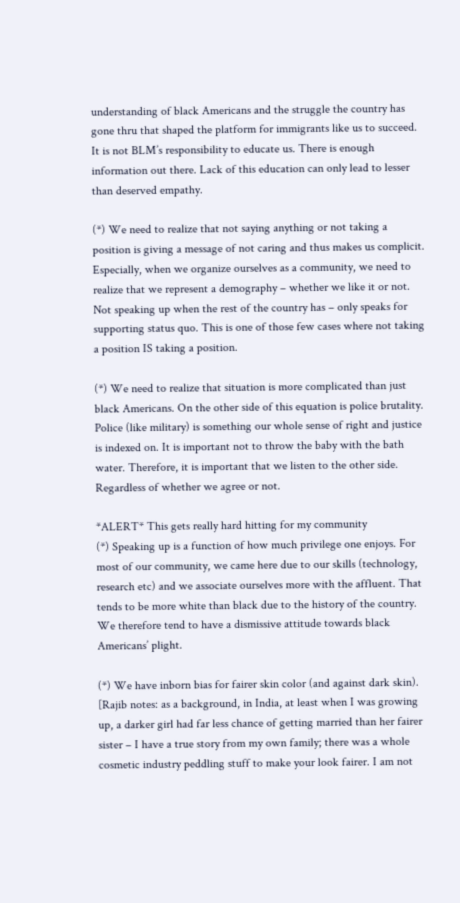understanding of black Americans and the struggle the country has gone thru that shaped the platform for immigrants like us to succeed. It is not BLM’s responsibility to educate us. There is enough information out there. Lack of this education can only lead to lesser than deserved empathy.

(*) We need to realize that not saying anything or not taking a position is giving a message of not caring and thus makes us complicit. Especially, when we organize ourselves as a community, we need to realize that we represent a demography – whether we like it or not. Not speaking up when the rest of the country has – only speaks for supporting status quo. This is one of those few cases where not taking a position IS taking a position.

(*) We need to realize that situation is more complicated than just black Americans. On the other side of this equation is police brutality. Police (like military) is something our whole sense of right and justice is indexed on. It is important not to throw the baby with the bath water. Therefore, it is important that we listen to the other side. Regardless of whether we agree or not.

*ALERT* This gets really hard hitting for my community
(*) Speaking up is a function of how much privilege one enjoys. For most of our community, we came here due to our skills (technology, research etc) and we associate ourselves more with the affluent. That tends to be more white than black due to the history of the country. We therefore tend to have a dismissive attitude towards black Americans’ plight.

(*) We have inborn bias for fairer skin color (and against dark skin). [Rajib notes: as a background, in India, at least when I was growing up, a darker girl had far less chance of getting married than her fairer sister – I have a true story from my own family; there was a whole cosmetic industry peddling stuff to make your look fairer. I am not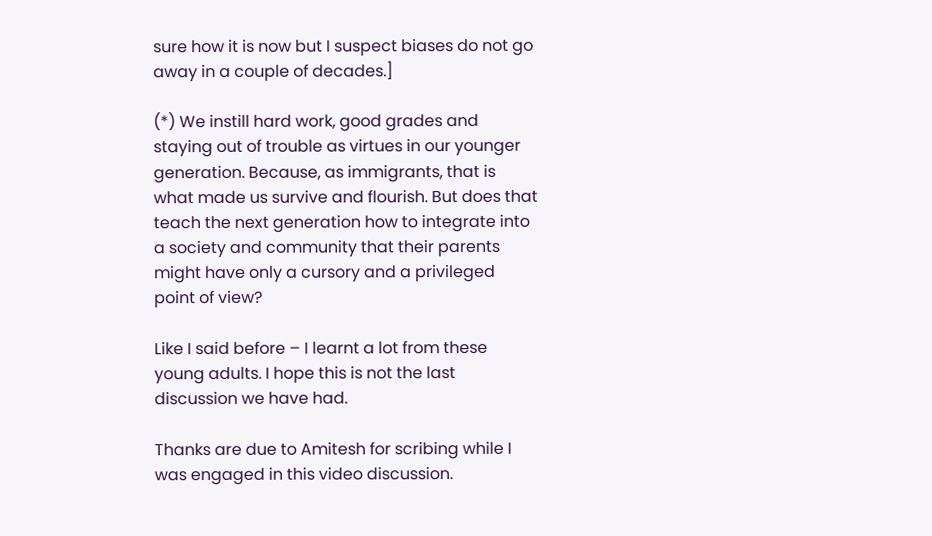sure how it is now but I suspect biases do not go away in a couple of decades.]

(*) We instill hard work, good grades and staying out of trouble as virtues in our younger generation. Because, as immigrants, that is what made us survive and flourish. But does that teach the next generation how to integrate into a society and community that their parents might have only a cursory and a privileged point of view?

Like I said before – I learnt a lot from these young adults. I hope this is not the last discussion we have had.

Thanks are due to Amitesh for scribing while I was engaged in this video discussion.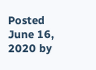Posted June 16, 2020 by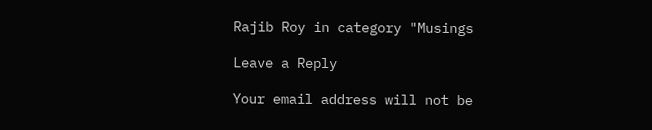Rajib Roy in category "Musings

Leave a Reply

Your email address will not be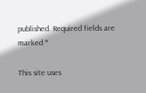published. Required fields are marked *

This site uses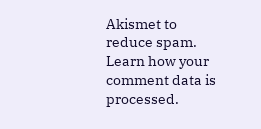Akismet to reduce spam. Learn how your comment data is processed.